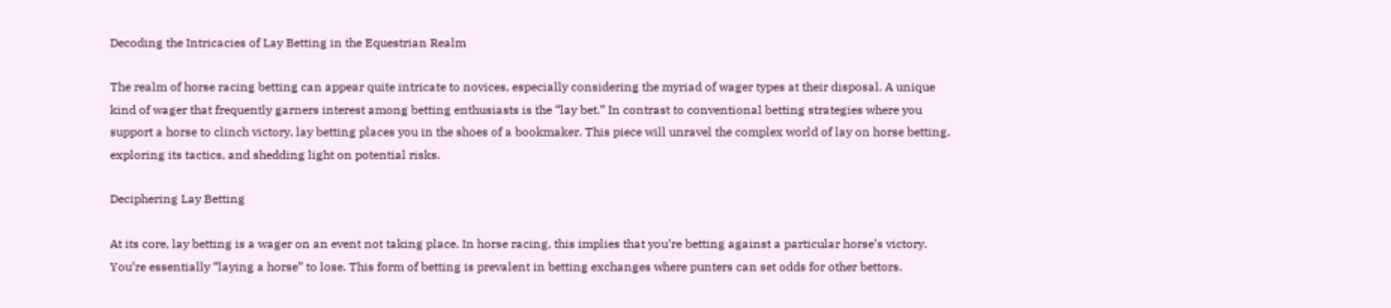Decoding the Intricacies of Lay Betting in the Equestrian Realm

The realm of horse racing betting can appear quite intricate to novices, especially considering the myriad of wager types at their disposal. A unique kind of wager that frequently garners interest among betting enthusiasts is the “lay bet.” In contrast to conventional betting strategies where you support a horse to clinch victory, lay betting places you in the shoes of a bookmaker. This piece will unravel the complex world of lay on horse betting, exploring its tactics, and shedding light on potential risks.

Deciphering Lay Betting

At its core, lay betting is a wager on an event not taking place. In horse racing, this implies that you’re betting against a particular horse’s victory. You’re essentially “laying a horse” to lose. This form of betting is prevalent in betting exchanges where punters can set odds for other bettors.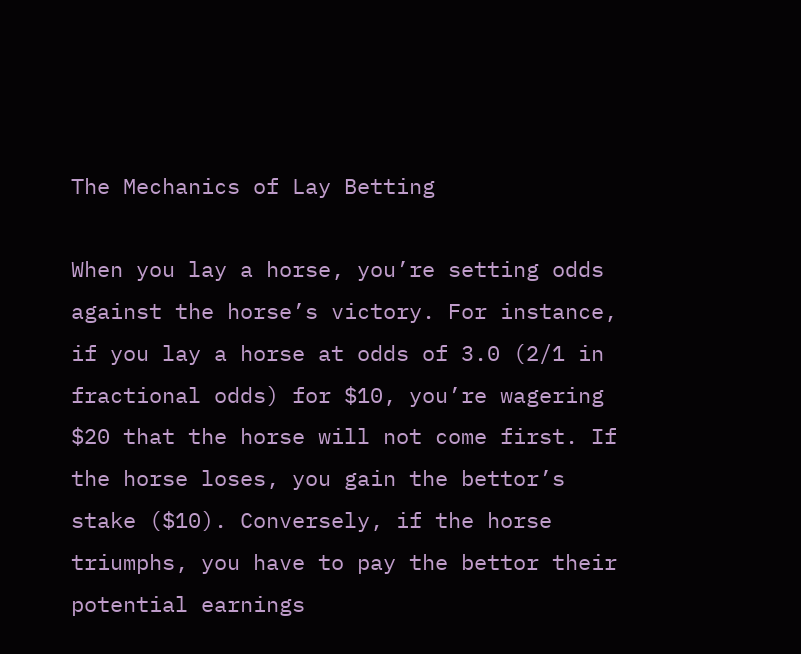The Mechanics of Lay Betting

When you lay a horse, you’re setting odds against the horse’s victory. For instance, if you lay a horse at odds of 3.0 (2/1 in fractional odds) for $10, you’re wagering $20 that the horse will not come first. If the horse loses, you gain the bettor’s stake ($10). Conversely, if the horse triumphs, you have to pay the bettor their potential earnings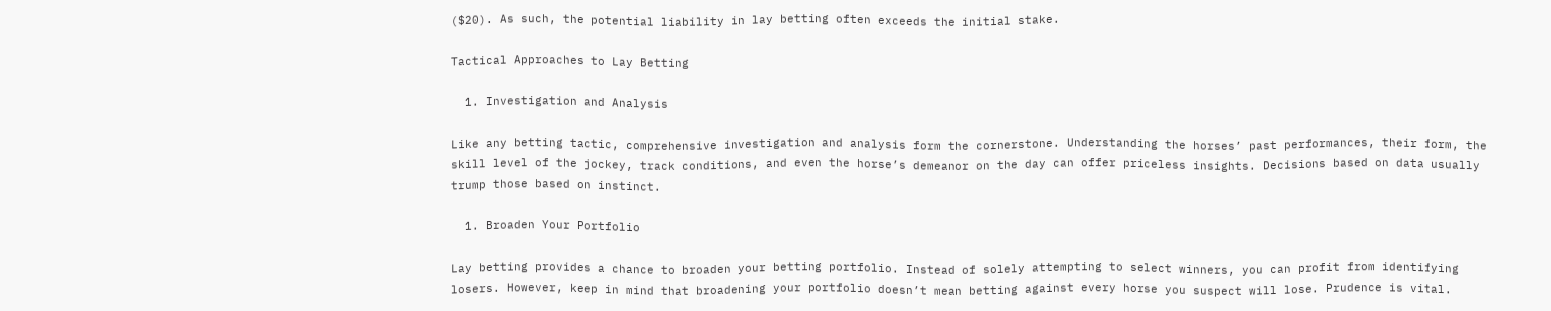($20). As such, the potential liability in lay betting often exceeds the initial stake.

Tactical Approaches to Lay Betting

  1. Investigation and Analysis

Like any betting tactic, comprehensive investigation and analysis form the cornerstone. Understanding the horses’ past performances, their form, the skill level of the jockey, track conditions, and even the horse’s demeanor on the day can offer priceless insights. Decisions based on data usually trump those based on instinct.

  1. Broaden Your Portfolio

Lay betting provides a chance to broaden your betting portfolio. Instead of solely attempting to select winners, you can profit from identifying losers. However, keep in mind that broadening your portfolio doesn’t mean betting against every horse you suspect will lose. Prudence is vital.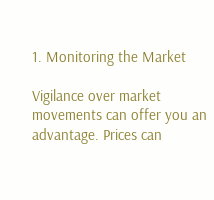1. Monitoring the Market

Vigilance over market movements can offer you an advantage. Prices can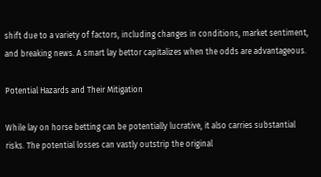shift due to a variety of factors, including changes in conditions, market sentiment, and breaking news. A smart lay bettor capitalizes when the odds are advantageous.

Potential Hazards and Their Mitigation

While lay on horse betting can be potentially lucrative, it also carries substantial risks. The potential losses can vastly outstrip the original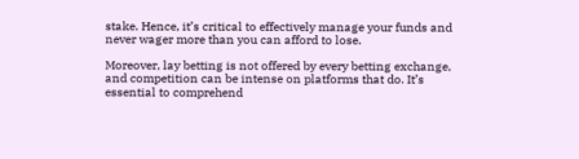stake. Hence, it’s critical to effectively manage your funds and never wager more than you can afford to lose.

Moreover, lay betting is not offered by every betting exchange, and competition can be intense on platforms that do. It’s essential to comprehend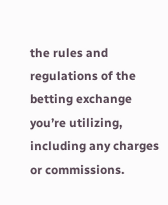the rules and regulations of the betting exchange you’re utilizing, including any charges or commissions.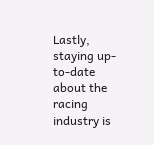Lastly, staying up-to-date about the racing industry is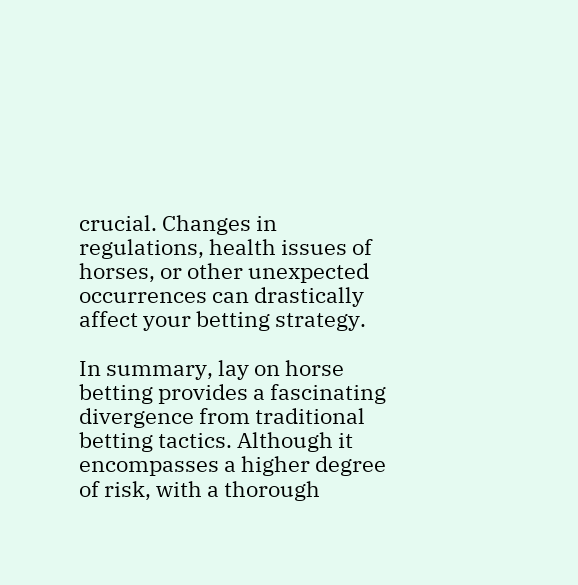crucial. Changes in regulations, health issues of horses, or other unexpected occurrences can drastically affect your betting strategy.

In summary, lay on horse betting provides a fascinating divergence from traditional betting tactics. Although it encompasses a higher degree of risk, with a thorough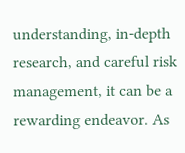understanding, in-depth research, and careful risk management, it can be a rewarding endeavor. As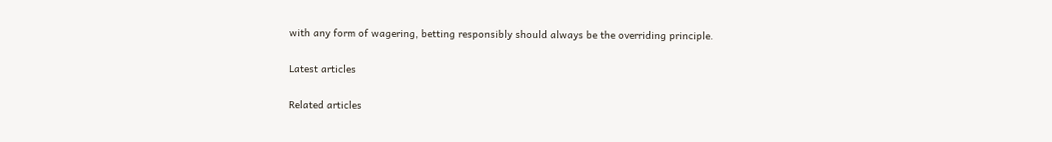with any form of wagering, betting responsibly should always be the overriding principle.

Latest articles

Related articles